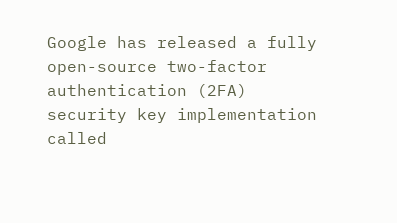Google has released a fully open-source two-factor authentication (2FA) security key implementation called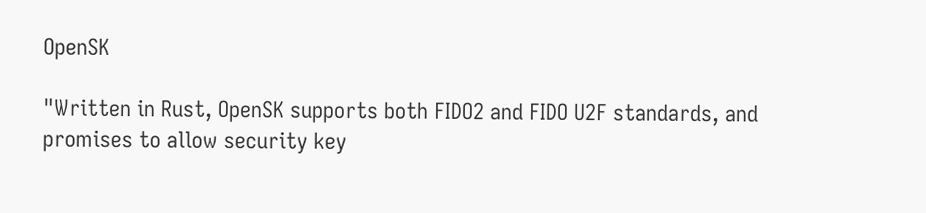OpenSK

"Written in Rust, OpenSK supports both FIDO2 and FIDO U2F standards, and promises to allow security key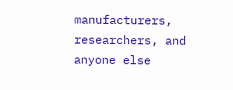manufacturers, researchers, and anyone else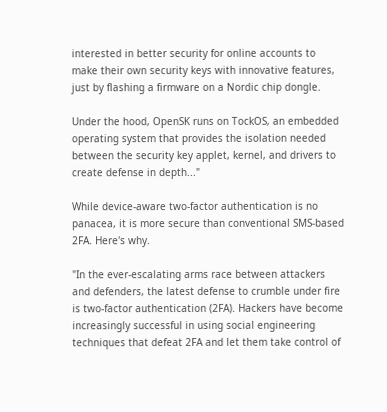interested in better security for online accounts to make their own security keys with innovative features, just by flashing a firmware on a Nordic chip dongle.

Under the hood, OpenSK runs on TockOS, an embedded operating system that provides the isolation needed between the security key applet, kernel, and drivers to create defense in depth..."

While device-aware two-factor authentication is no panacea, it is more secure than conventional SMS-based 2FA. Here's why.

"In the ever-escalating arms race between attackers and defenders, the latest defense to crumble under fire is two-factor authentication (2FA). Hackers have become increasingly successful in using social engineering techniques that defeat 2FA and let them take control of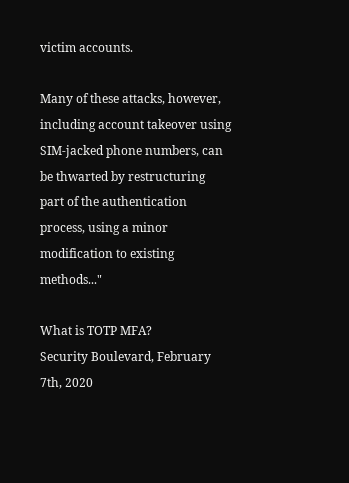victim accounts.

Many of these attacks, however, including account takeover using SIM-jacked phone numbers, can be thwarted by restructuring part of the authentication process, using a minor modification to existing methods..."

What is TOTP MFA?
Security Boulevard, February 7th, 2020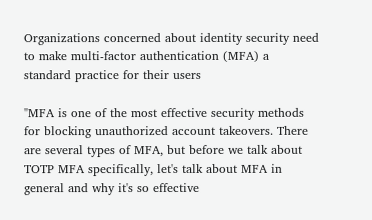Organizations concerned about identity security need to make multi-factor authentication (MFA) a standard practice for their users

"MFA is one of the most effective security methods for blocking unauthorized account takeovers. There are several types of MFA, but before we talk about TOTP MFA specifically, let's talk about MFA in general and why it's so effective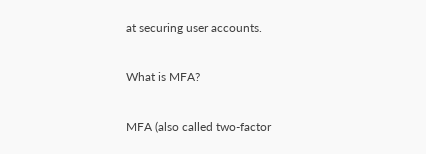at securing user accounts.

What is MFA?

MFA (also called two-factor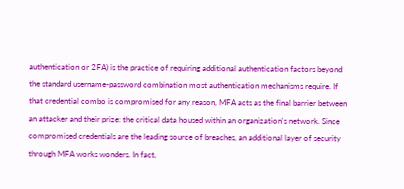authentication or 2FA) is the practice of requiring additional authentication factors beyond the standard username-password combination most authentication mechanisms require. If that credential combo is compromised for any reason, MFA acts as the final barrier between an attacker and their prize: the critical data housed within an organization's network. Since compromised credentials are the leading source of breaches, an additional layer of security through MFA works wonders. In fact,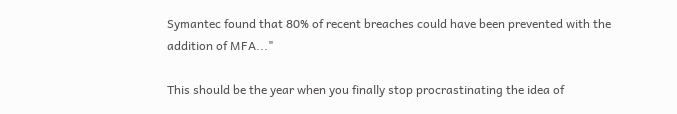Symantec found that 80% of recent breaches could have been prevented with the addition of MFA..."

This should be the year when you finally stop procrastinating the idea of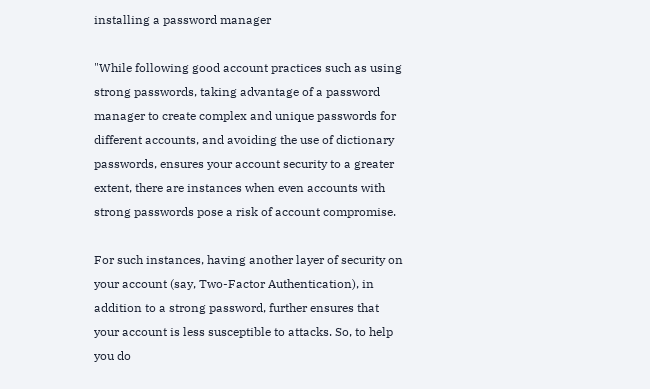installing a password manager

"While following good account practices such as using strong passwords, taking advantage of a password manager to create complex and unique passwords for different accounts, and avoiding the use of dictionary passwords, ensures your account security to a greater extent, there are instances when even accounts with strong passwords pose a risk of account compromise.

For such instances, having another layer of security on your account (say, Two-Factor Authentication), in addition to a strong password, further ensures that your account is less susceptible to attacks. So, to help you do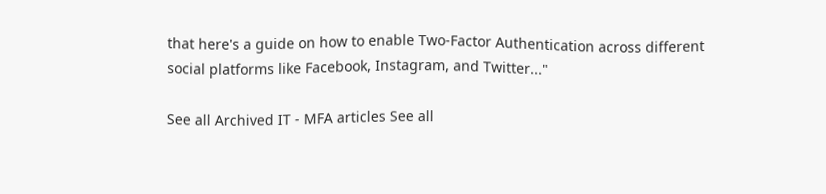that here's a guide on how to enable Two-Factor Authentication across different social platforms like Facebook, Instagram, and Twitter..."

See all Archived IT - MFA articles See all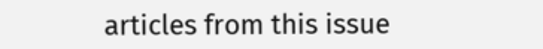articles from this issue